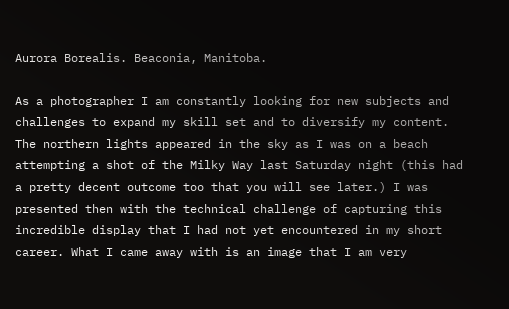Aurora Borealis. Beaconia, Manitoba.

As a photographer I am constantly looking for new subjects and challenges to expand my skill set and to diversify my content. The northern lights appeared in the sky as I was on a beach attempting a shot of the Milky Way last Saturday night (this had a pretty decent outcome too that you will see later.) I was presented then with the technical challenge of capturing this incredible display that I had not yet encountered in my short career. What I came away with is an image that I am very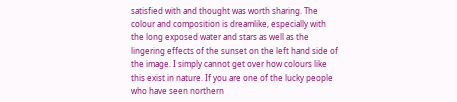satisfied with and thought was worth sharing. The colour and composition is dreamlike, especially with the long exposed water and stars as well as the lingering effects of the sunset on the left hand side of the image. I simply cannot get over how colours like this exist in nature. If you are one of the lucky people who have seen northern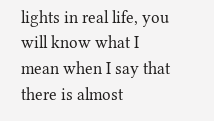lights in real life, you will know what I mean when I say that there is almost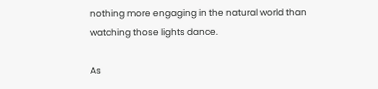nothing more engaging in the natural world than watching those lights dance.

As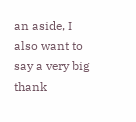an aside, I also want to say a very big thank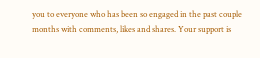you to everyone who has been so engaged in the past couple months with comments, likes and shares. Your support is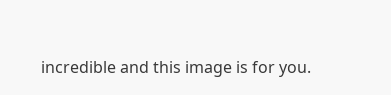incredible and this image is for you.